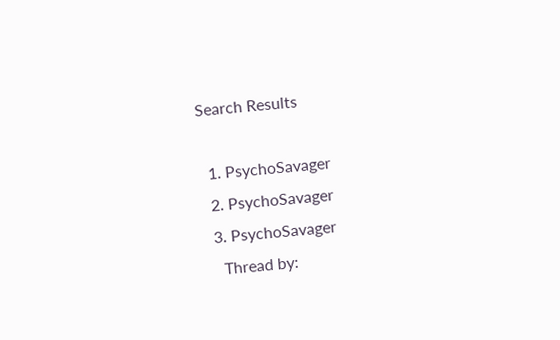Search Results

  1. PsychoSavager
  2. PsychoSavager
  3. PsychoSavager
    Thread by: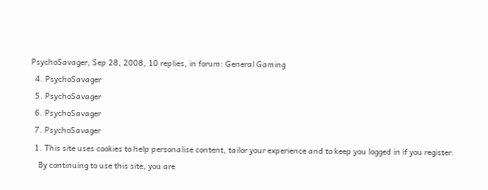PsychoSavager, Sep 28, 2008, 10 replies, in forum: General Gaming
  4. PsychoSavager
  5. PsychoSavager
  6. PsychoSavager
  7. PsychoSavager
  1. This site uses cookies to help personalise content, tailor your experience and to keep you logged in if you register.
    By continuing to use this site, you are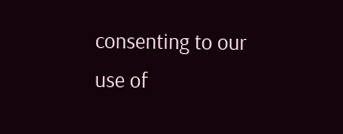consenting to our use of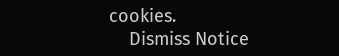cookies.
    Dismiss Notice